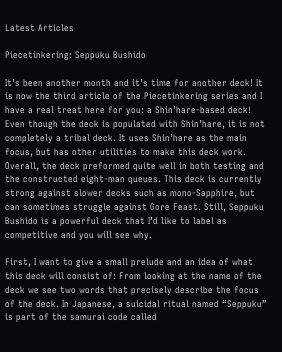Latest Articles

Piecetinkering: Seppuku Bushido

It’s been another month and it’s time for another deck! It is now the third article of the Piecetinkering series and I have a real treat here for you: a Shin’hare-based deck! Even though the deck is populated with Shin’hare, it is not completely a tribal deck. It uses Shin’hare as the main focus, but has other utilities to make this deck work. Overall, the deck preformed quite well in both testing and the constructed eight-man queues. This deck is currently strong against slower decks such as mono-Sapphire, but can sometimes struggle against Gore Feast. Still, Seppuku Bushido is a powerful deck that I’d like to label as competitive and you will see why.

First, I want to give a small prelude and an idea of what this deck will consist of: From looking at the name of the deck we see two words that precisely describe the focus of the deck. In Japanese, a suicidal ritual named “Seppuku” is part of the samurai code called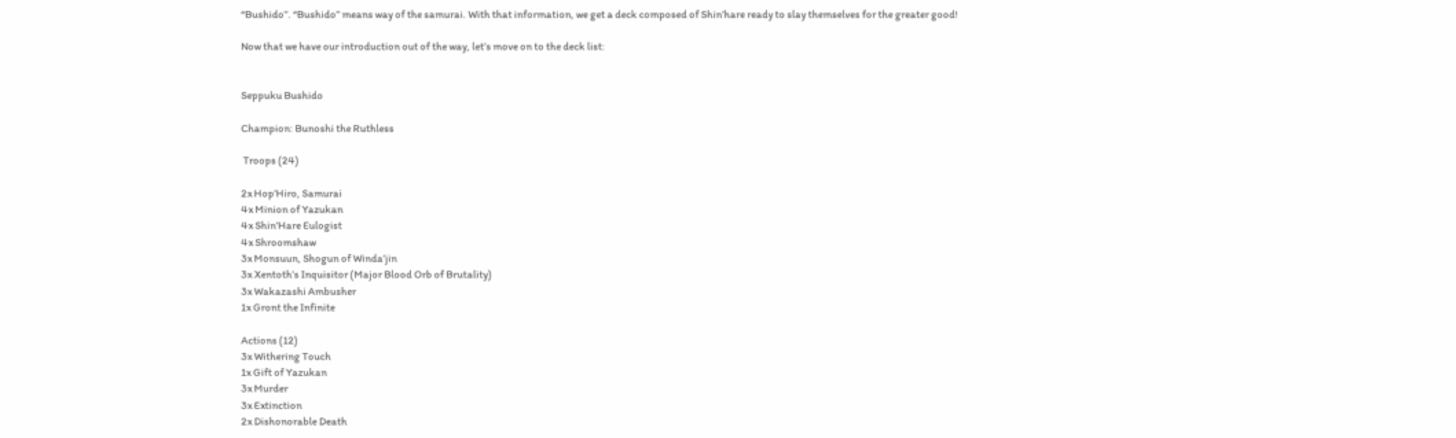“Bushido”. “Bushido” means way of the samurai. With that information, we get a deck composed of Shin’hare ready to slay themselves for the greater good!

Now that we have our introduction out of the way, let’s move on to the deck list:


Seppuku Bushido

Champion: Bunoshi the Ruthless

 Troops (24)

2x Hop’Hiro, Samurai
4x Minion of Yazukan
4x Shin’Hare Eulogist
4x Shroomshaw
3x Monsuun, Shogun of Winda’jin
3x Xentoth’s Inquisitor (Major Blood Orb of Brutality)
3x Wakazashi Ambusher
1x Gront the Infinite

Actions (12)
3x Withering Touch
1x Gift of Yazukan
3x Murder
3x Extinction
2x Dishonorable Death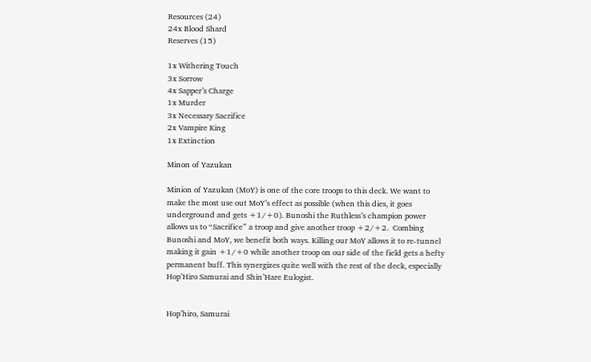Resources (24)
24x Blood Shard
Reserves (15)

1x Withering Touch
3x Sorrow
4x Sapper’s Charge
1x Murder
3x Necessary Sacrifice
2x Vampire King
1x Extinction

Minon of Yazukan

Minion of Yazukan (MoY) is one of the core troops to this deck. We want to make the most use out MoY’s effect as possible (when this dies, it goes underground and gets +1/+0). Bunoshi the Ruthless’s champion power allows us to “Sacrifice” a troop and give another troop +2/+2.  Combing Bunoshi and MoY, we benefit both ways. Killing our MoY allows it to re-tunnel making it gain +1/+0 while another troop on our side of the field gets a hefty permanent buff. This synergizes quite well with the rest of the deck, especially Hop’Hiro Samurai and Shin’Hare Eulogist.


Hop’hiro, Samurai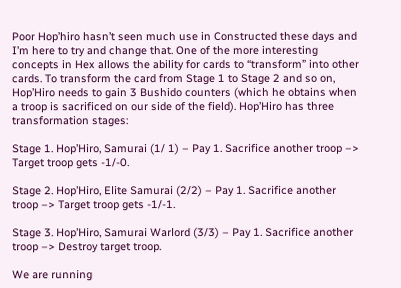Poor Hop’hiro hasn’t seen much use in Constructed these days and I’m here to try and change that. One of the more interesting concepts in Hex allows the ability for cards to “transform” into other cards. To transform the card from Stage 1 to Stage 2 and so on, Hop’Hiro needs to gain 3 Bushido counters (which he obtains when a troop is sacrificed on our side of the field). Hop’Hiro has three transformation stages:

Stage 1. Hop’Hiro, Samurai (1/ 1) – Pay 1. Sacrifice another troop –> Target troop gets -1/-0.

Stage 2. Hop’Hiro, Elite Samurai (2/2) – Pay 1. Sacrifice another troop –> Target troop gets -1/-1.

Stage 3. Hop’Hiro, Samurai Warlord (3/3) – Pay 1. Sacrifice another troop –> Destroy target troop.

We are running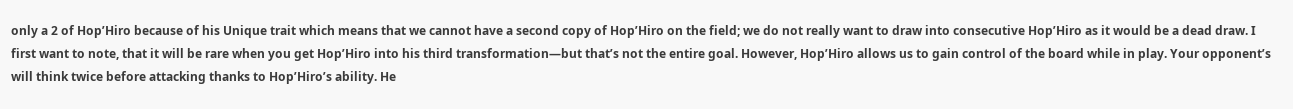only a 2 of Hop’Hiro because of his Unique trait which means that we cannot have a second copy of Hop’Hiro on the field; we do not really want to draw into consecutive Hop’Hiro as it would be a dead draw. I first want to note, that it will be rare when you get Hop’Hiro into his third transformation—but that’s not the entire goal. However, Hop’Hiro allows us to gain control of the board while in play. Your opponent’s will think twice before attacking thanks to Hop’Hiro’s ability. He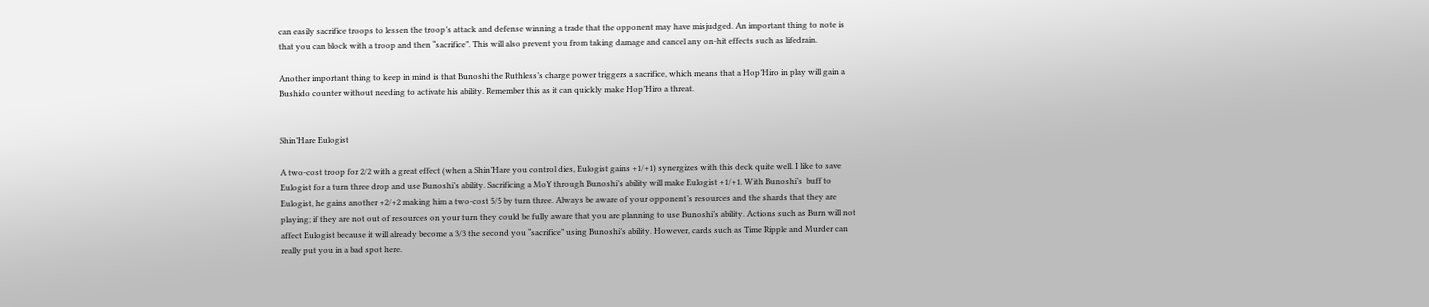can easily sacrifice troops to lessen the troop’s attack and defense winning a trade that the opponent may have misjudged. An important thing to note is that you can block with a troop and then “sacrifice”. This will also prevent you from taking damage and cancel any on-hit effects such as lifedrain.

Another important thing to keep in mind is that Bunoshi the Ruthless’s charge power triggers a sacrifice, which means that a Hop’Hiro in play will gain a Bushido counter without needing to activate his ability. Remember this as it can quickly make Hop’Hiro a threat.


Shin’Hare Eulogist

A two-cost troop for 2/2 with a great effect (when a Shin’Hare you control dies, Eulogist gains +1/+1) synergizes with this deck quite well. I like to save Eulogist for a turn three drop and use Bunoshi’s ability. Sacrificing a MoY through Bunoshi’s ability will make Eulogist +1/+1. With Bunoshi’s  buff to Eulogist, he gains another +2/+2 making him a two-cost 5/5 by turn three. Always be aware of your opponent’s resources and the shards that they are playing; if they are not out of resources on your turn they could be fully aware that you are planning to use Bunoshi’s ability. Actions such as Burn will not affect Eulogist because it will already become a 3/3 the second you “sacrifice” using Bunoshi’s ability. However, cards such as Time Ripple and Murder can really put you in a bad spot here.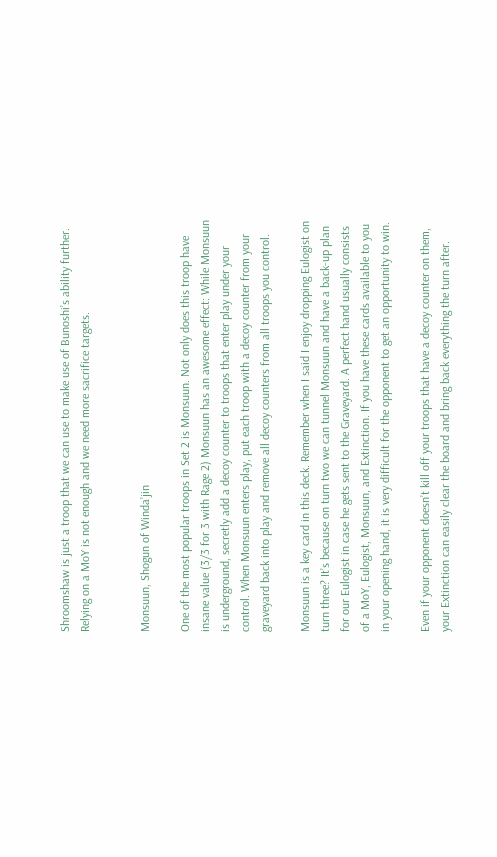Shroomshaw is just a troop that we can use to make use of Bunoshi’s ability further. Relying on a MoY is not enough and we need more sacrifice targets.


Monsuun, Shogun of Winda’jin

One of the most popular troops in Set 2 is Monsuun. Not only does this troop have insane value (3/3 for 3 with Rage 2) Monsuun has an awesome effect: While Monsuun is underground, secretly add a decoy counter to troops that enter play under your control. When Monsuun enters play, put each troop with a decoy counter from your graveyard back into play and remove all decoy counters from all troops you control.

Monsuun is a key card in this deck. Remember when I said I enjoy dropping Eulogist on turn three? It’s because on turn two we can tunnel Monsuun and have a back-up plan for our Eulogist in case he gets sent to the Graveyard. A perfect hand usually consists of a MoY, Eulogist, Monsuun, and Extinction. If you have these cards available to you in your opening hand, it is very difficult for the opponent to get an opportunity to win.

Even if your opponent doesn’t kill off your troops that have a decoy counter on them, your Extinction can easily clear the board and bring back everything the turn after.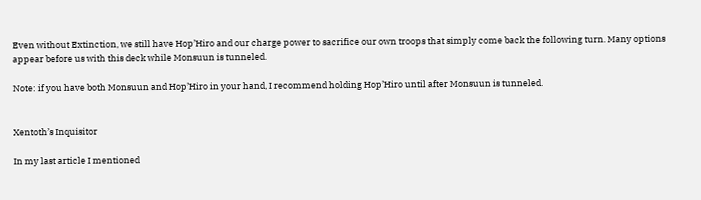Even without Extinction, we still have Hop’Hiro and our charge power to sacrifice our own troops that simply come back the following turn. Many options appear before us with this deck while Monsuun is tunneled.

Note: if you have both Monsuun and Hop’Hiro in your hand, I recommend holding Hop’Hiro until after Monsuun is tunneled.


Xentoth’s Inquisitor

In my last article I mentioned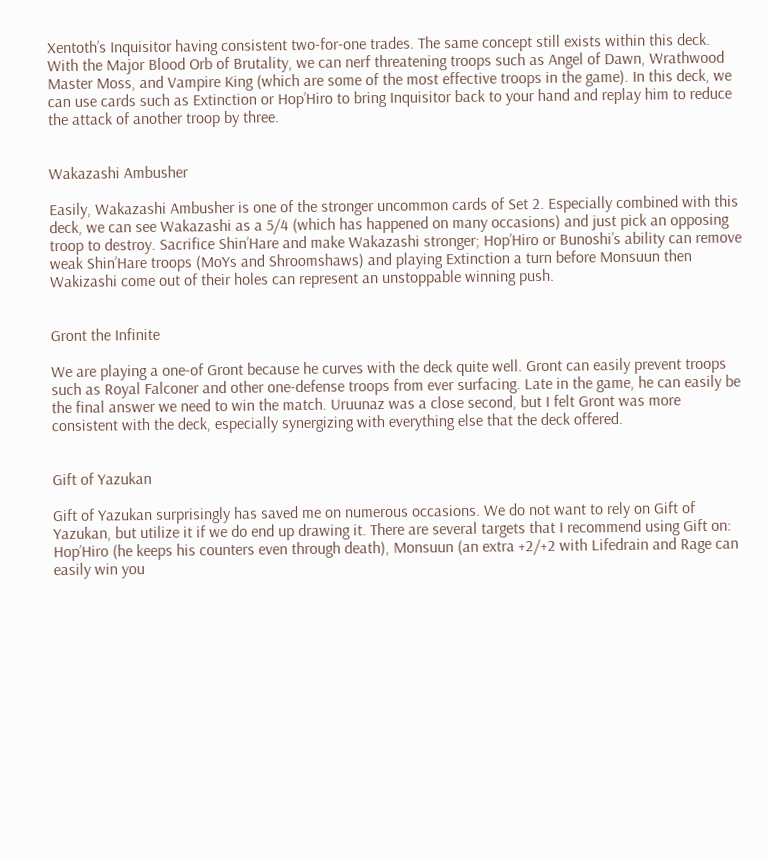Xentoth’s Inquisitor having consistent two-for-one trades. The same concept still exists within this deck. With the Major Blood Orb of Brutality, we can nerf threatening troops such as Angel of Dawn, Wrathwood Master Moss, and Vampire King (which are some of the most effective troops in the game). In this deck, we can use cards such as Extinction or Hop’Hiro to bring Inquisitor back to your hand and replay him to reduce the attack of another troop by three.


Wakazashi Ambusher

Easily, Wakazashi Ambusher is one of the stronger uncommon cards of Set 2. Especially combined with this deck, we can see Wakazashi as a 5/4 (which has happened on many occasions) and just pick an opposing troop to destroy. Sacrifice Shin’Hare and make Wakazashi stronger; Hop’Hiro or Bunoshi’s ability can remove weak Shin’Hare troops (MoYs and Shroomshaws) and playing Extinction a turn before Monsuun then Wakizashi come out of their holes can represent an unstoppable winning push.


Gront the Infinite

We are playing a one-of Gront because he curves with the deck quite well. Gront can easily prevent troops such as Royal Falconer and other one-defense troops from ever surfacing. Late in the game, he can easily be the final answer we need to win the match. Uruunaz was a close second, but I felt Gront was more consistent with the deck, especially synergizing with everything else that the deck offered.


Gift of Yazukan

Gift of Yazukan surprisingly has saved me on numerous occasions. We do not want to rely on Gift of Yazukan, but utilize it if we do end up drawing it. There are several targets that I recommend using Gift on: Hop’Hiro (he keeps his counters even through death), Monsuun (an extra +2/+2 with Lifedrain and Rage can easily win you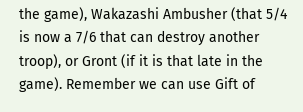the game), Wakazashi Ambusher (that 5/4 is now a 7/6 that can destroy another troop), or Gront (if it is that late in the game). Remember we can use Gift of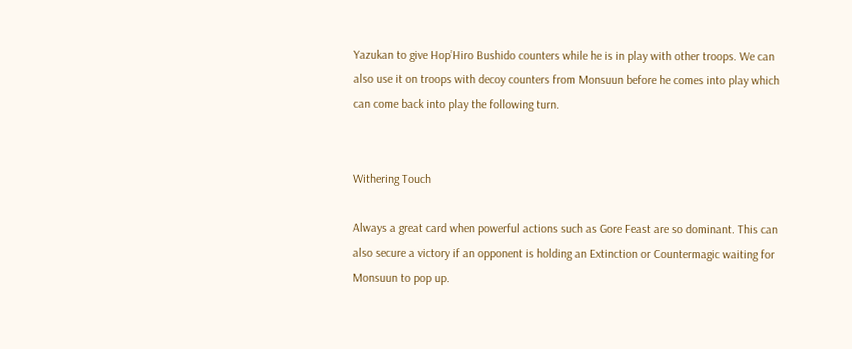Yazukan to give Hop’Hiro Bushido counters while he is in play with other troops. We can also use it on troops with decoy counters from Monsuun before he comes into play which can come back into play the following turn.


Withering Touch

Always a great card when powerful actions such as Gore Feast are so dominant. This can also secure a victory if an opponent is holding an Extinction or Countermagic waiting for Monsuun to pop up.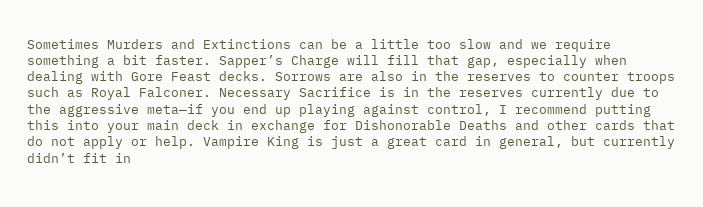Sometimes Murders and Extinctions can be a little too slow and we require something a bit faster. Sapper’s Charge will fill that gap, especially when dealing with Gore Feast decks. Sorrows are also in the reserves to counter troops such as Royal Falconer. Necessary Sacrifice is in the reserves currently due to the aggressive meta—if you end up playing against control, I recommend putting this into your main deck in exchange for Dishonorable Deaths and other cards that do not apply or help. Vampire King is just a great card in general, but currently didn’t fit in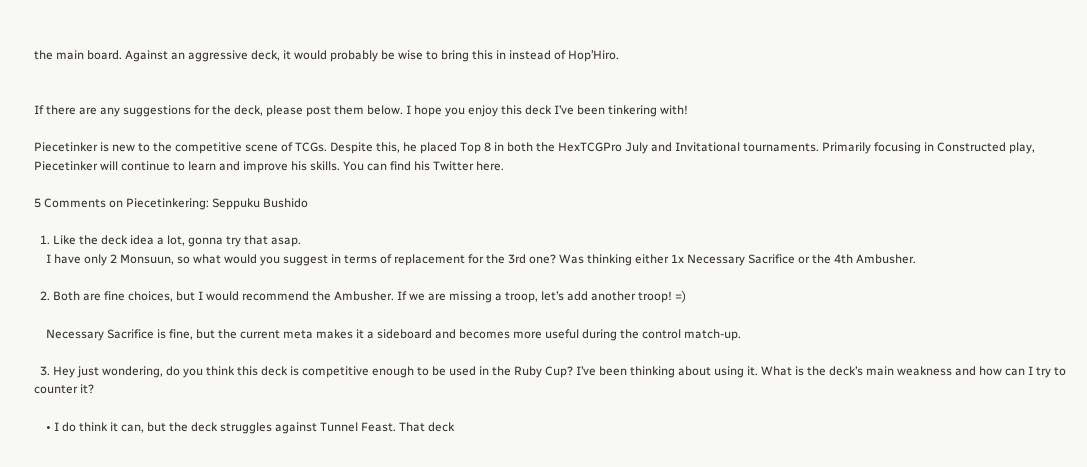the main board. Against an aggressive deck, it would probably be wise to bring this in instead of Hop’Hiro.


If there are any suggestions for the deck, please post them below. I hope you enjoy this deck I’ve been tinkering with!

Piecetinker is new to the competitive scene of TCGs. Despite this, he placed Top 8 in both the HexTCGPro July and Invitational tournaments. Primarily focusing in Constructed play, Piecetinker will continue to learn and improve his skills. You can find his Twitter here.

5 Comments on Piecetinkering: Seppuku Bushido

  1. Like the deck idea a lot, gonna try that asap.
    I have only 2 Monsuun, so what would you suggest in terms of replacement for the 3rd one? Was thinking either 1x Necessary Sacrifice or the 4th Ambusher.

  2. Both are fine choices, but I would recommend the Ambusher. If we are missing a troop, let’s add another troop! =)

    Necessary Sacrifice is fine, but the current meta makes it a sideboard and becomes more useful during the control match-up.

  3. Hey just wondering, do you think this deck is competitive enough to be used in the Ruby Cup? I’ve been thinking about using it. What is the deck’s main weakness and how can I try to counter it?

    • I do think it can, but the deck struggles against Tunnel Feast. That deck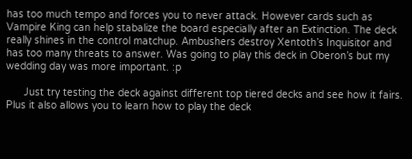has too much tempo and forces you to never attack. However cards such as Vampire King can help stabalize the board especially after an Extinction. The deck really shines in the control matchup. Ambushers destroy Xentoth’s Inquisitor and has too many threats to answer. Was going to play this deck in Oberon’s but my wedding day was more important. :p

      Just try testing the deck against different top tiered decks and see how it fairs. Plus it also allows you to learn how to play the deck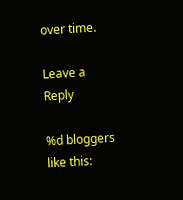over time.

Leave a Reply

%d bloggers like this: